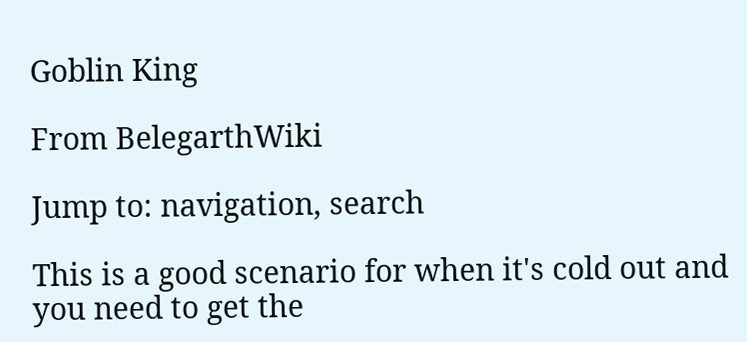Goblin King

From BelegarthWiki

Jump to: navigation, search

This is a good scenario for when it's cold out and you need to get the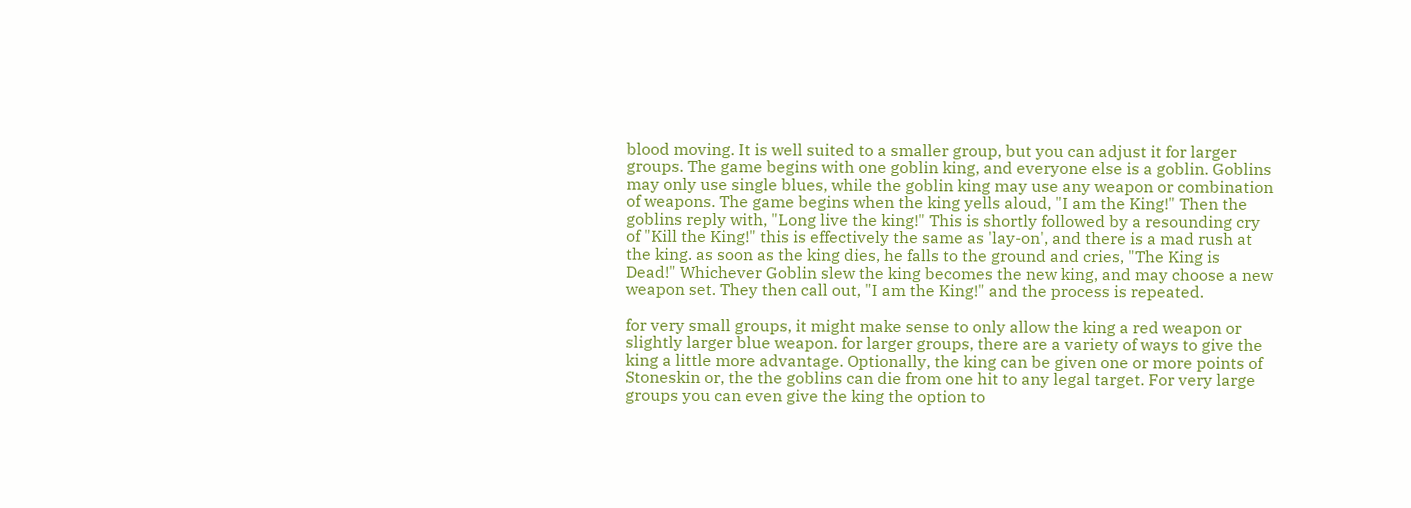blood moving. It is well suited to a smaller group, but you can adjust it for larger groups. The game begins with one goblin king, and everyone else is a goblin. Goblins may only use single blues, while the goblin king may use any weapon or combination of weapons. The game begins when the king yells aloud, "I am the King!" Then the goblins reply with, "Long live the king!" This is shortly followed by a resounding cry of "Kill the King!" this is effectively the same as 'lay-on', and there is a mad rush at the king. as soon as the king dies, he falls to the ground and cries, "The King is Dead!" Whichever Goblin slew the king becomes the new king, and may choose a new weapon set. They then call out, "I am the King!" and the process is repeated.

for very small groups, it might make sense to only allow the king a red weapon or slightly larger blue weapon. for larger groups, there are a variety of ways to give the king a little more advantage. Optionally, the king can be given one or more points of Stoneskin or, the the goblins can die from one hit to any legal target. For very large groups you can even give the king the option to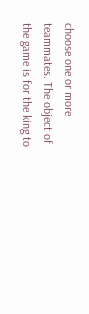choose one or more teammates. The object of the game is for the king to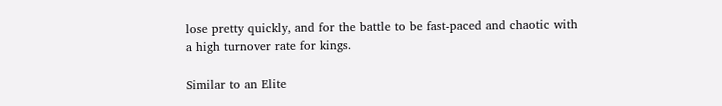lose pretty quickly, and for the battle to be fast-paced and chaotic with a high turnover rate for kings.

Similar to an Elite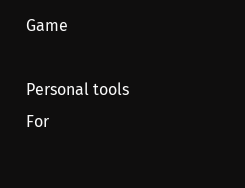Game

Personal tools
For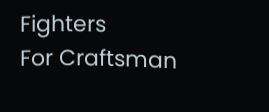Fighters
For Craftsman